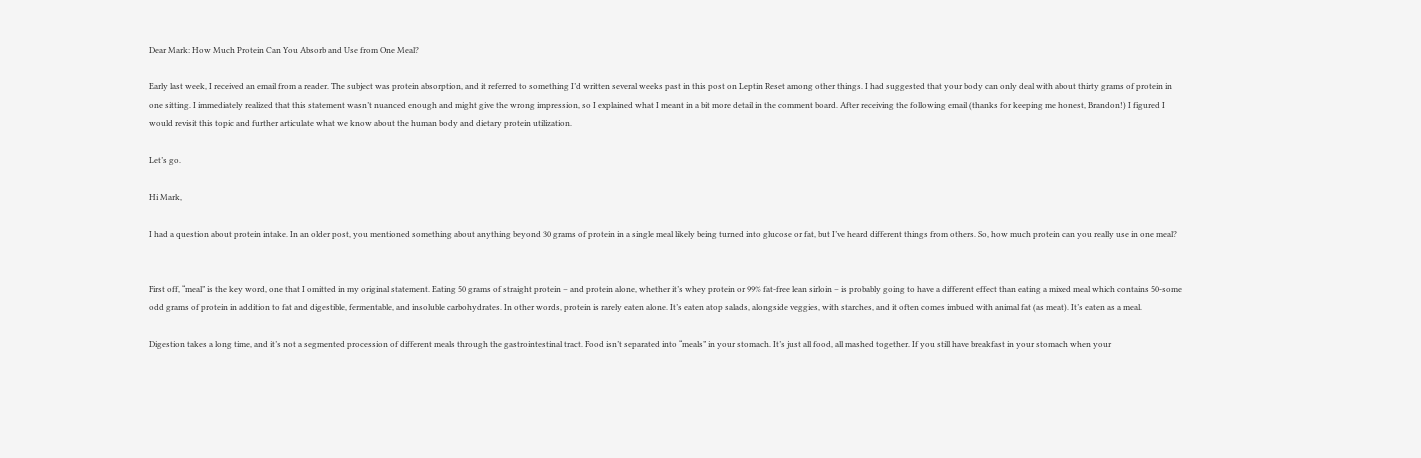Dear Mark: How Much Protein Can You Absorb and Use from One Meal?

Early last week, I received an email from a reader. The subject was protein absorption, and it referred to something I’d written several weeks past in this post on Leptin Reset among other things. I had suggested that your body can only deal with about thirty grams of protein in one sitting. I immediately realized that this statement wasn’t nuanced enough and might give the wrong impression, so I explained what I meant in a bit more detail in the comment board. After receiving the following email (thanks for keeping me honest, Brandon!) I figured I would revisit this topic and further articulate what we know about the human body and dietary protein utilization.

Let’s go.

Hi Mark,

I had a question about protein intake. In an older post, you mentioned something about anything beyond 30 grams of protein in a single meal likely being turned into glucose or fat, but I’ve heard different things from others. So, how much protein can you really use in one meal?


First off, “meal” is the key word, one that I omitted in my original statement. Eating 50 grams of straight protein – and protein alone, whether it’s whey protein or 99% fat-free lean sirloin – is probably going to have a different effect than eating a mixed meal which contains 50-some odd grams of protein in addition to fat and digestible, fermentable, and insoluble carbohydrates. In other words, protein is rarely eaten alone. It’s eaten atop salads, alongside veggies, with starches, and it often comes imbued with animal fat (as meat). It’s eaten as a meal.

Digestion takes a long time, and it’s not a segmented procession of different meals through the gastrointestinal tract. Food isn’t separated into “meals” in your stomach. It’s just all food, all mashed together. If you still have breakfast in your stomach when your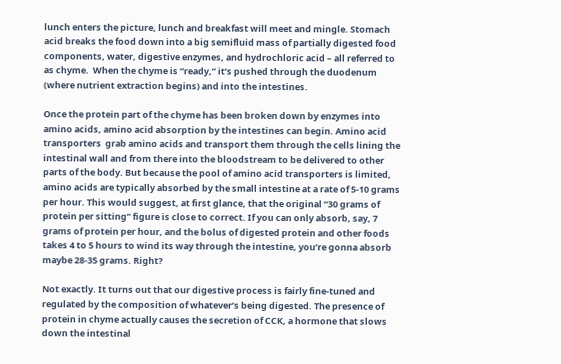lunch enters the picture, lunch and breakfast will meet and mingle. Stomach acid breaks the food down into a big semifluid mass of partially digested food components, water, digestive enzymes, and hydrochloric acid – all referred to as chyme.  When the chyme is “ready,” it’s pushed through the duodenum (where nutrient extraction begins) and into the intestines.

Once the protein part of the chyme has been broken down by enzymes into amino acids, amino acid absorption by the intestines can begin. Amino acid transporters  grab amino acids and transport them through the cells lining the intestinal wall and from there into the bloodstream to be delivered to other parts of the body. But because the pool of amino acid transporters is limited, amino acids are typically absorbed by the small intestine at a rate of 5-10 grams per hour. This would suggest, at first glance, that the original “30 grams of protein per sitting” figure is close to correct. If you can only absorb, say, 7 grams of protein per hour, and the bolus of digested protein and other foods takes 4 to 5 hours to wind its way through the intestine, you’re gonna absorb maybe 28-35 grams. Right?

Not exactly. It turns out that our digestive process is fairly fine-tuned and regulated by the composition of whatever’s being digested. The presence of protein in chyme actually causes the secretion of CCK, a hormone that slows down the intestinal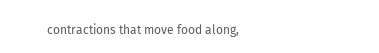contractions that move food along,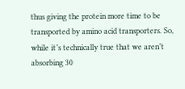thus giving the protein more time to be transported by amino acid transporters. So, while it’s technically true that we aren’t absorbing 30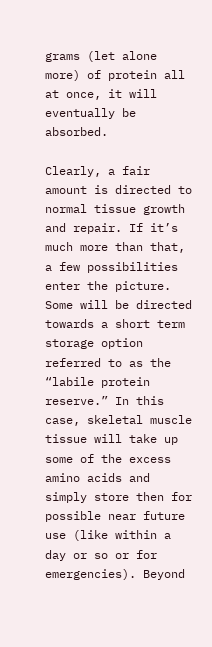grams (let alone more) of protein all at once, it will eventually be absorbed.

Clearly, a fair amount is directed to normal tissue growth and repair. If it’s much more than that, a few possibilities enter the picture. Some will be directed towards a short term storage option referred to as the “labile protein reserve.” In this case, skeletal muscle tissue will take up some of the excess amino acids and simply store then for possible near future use (like within a day or so or for emergencies). Beyond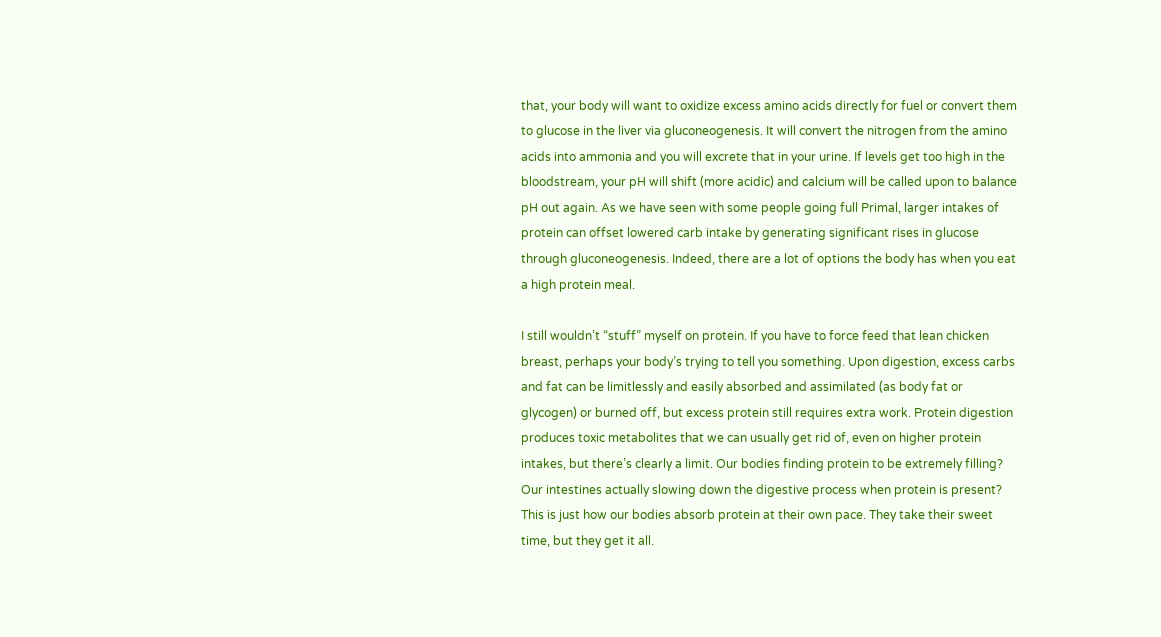that, your body will want to oxidize excess amino acids directly for fuel or convert them to glucose in the liver via gluconeogenesis. It will convert the nitrogen from the amino acids into ammonia and you will excrete that in your urine. If levels get too high in the bloodstream, your pH will shift (more acidic) and calcium will be called upon to balance pH out again. As we have seen with some people going full Primal, larger intakes of protein can offset lowered carb intake by generating significant rises in glucose through gluconeogenesis. Indeed, there are a lot of options the body has when you eat a high protein meal.

I still wouldn’t “stuff” myself on protein. If you have to force feed that lean chicken breast, perhaps your body’s trying to tell you something. Upon digestion, excess carbs and fat can be limitlessly and easily absorbed and assimilated (as body fat or glycogen) or burned off, but excess protein still requires extra work. Protein digestion produces toxic metabolites that we can usually get rid of, even on higher protein intakes, but there’s clearly a limit. Our bodies finding protein to be extremely filling? Our intestines actually slowing down the digestive process when protein is present? This is just how our bodies absorb protein at their own pace. They take their sweet time, but they get it all.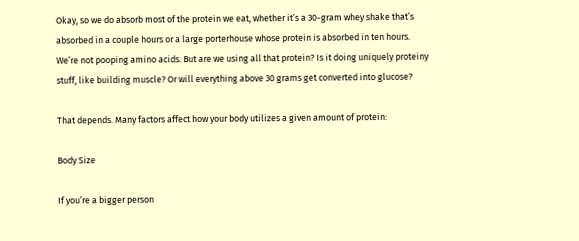Okay, so we do absorb most of the protein we eat, whether it’s a 30-gram whey shake that’s absorbed in a couple hours or a large porterhouse whose protein is absorbed in ten hours. We’re not pooping amino acids. But are we using all that protein? Is it doing uniquely proteiny stuff, like building muscle? Or will everything above 30 grams get converted into glucose?

That depends. Many factors affect how your body utilizes a given amount of protein:

Body Size

If you’re a bigger person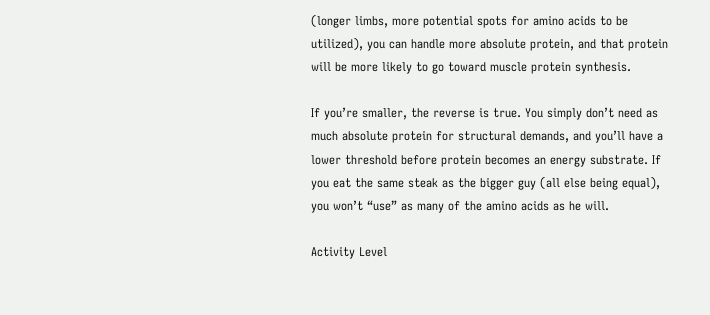(longer limbs, more potential spots for amino acids to be utilized), you can handle more absolute protein, and that protein will be more likely to go toward muscle protein synthesis.

If you’re smaller, the reverse is true. You simply don’t need as much absolute protein for structural demands, and you’ll have a lower threshold before protein becomes an energy substrate. If you eat the same steak as the bigger guy (all else being equal), you won’t “use” as many of the amino acids as he will.

Activity Level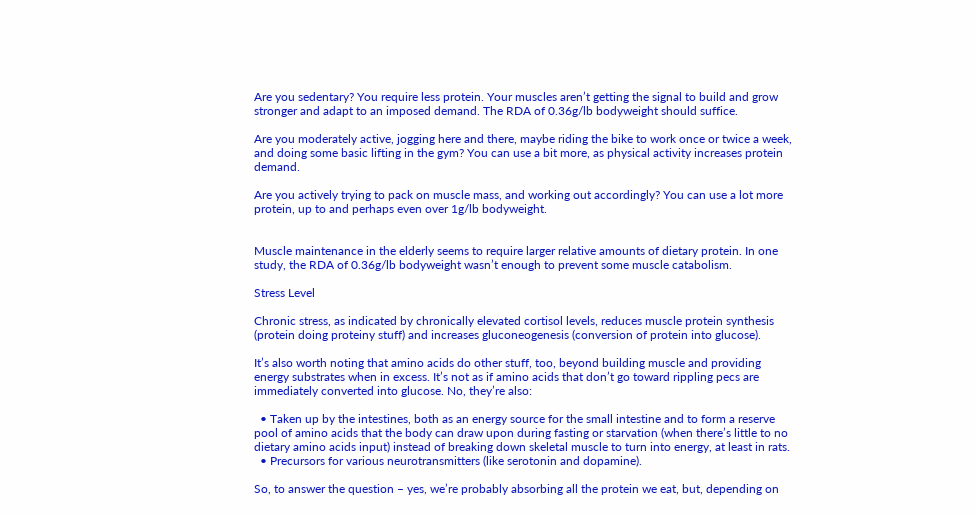Are you sedentary? You require less protein. Your muscles aren’t getting the signal to build and grow stronger and adapt to an imposed demand. The RDA of 0.36g/lb bodyweight should suffice.

Are you moderately active, jogging here and there, maybe riding the bike to work once or twice a week, and doing some basic lifting in the gym? You can use a bit more, as physical activity increases protein demand.

Are you actively trying to pack on muscle mass, and working out accordingly? You can use a lot more protein, up to and perhaps even over 1g/lb bodyweight.


Muscle maintenance in the elderly seems to require larger relative amounts of dietary protein. In one study, the RDA of 0.36g/lb bodyweight wasn’t enough to prevent some muscle catabolism.

Stress Level

Chronic stress, as indicated by chronically elevated cortisol levels, reduces muscle protein synthesis (protein doing proteiny stuff) and increases gluconeogenesis (conversion of protein into glucose).

It’s also worth noting that amino acids do other stuff, too, beyond building muscle and providing energy substrates when in excess. It’s not as if amino acids that don’t go toward rippling pecs are immediately converted into glucose. No, they’re also:

  • Taken up by the intestines, both as an energy source for the small intestine and to form a reserve pool of amino acids that the body can draw upon during fasting or starvation (when there’s little to no dietary amino acids input) instead of breaking down skeletal muscle to turn into energy, at least in rats.
  • Precursors for various neurotransmitters (like serotonin and dopamine).

So, to answer the question – yes, we’re probably absorbing all the protein we eat, but, depending on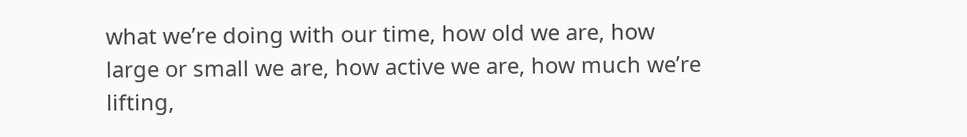what we’re doing with our time, how old we are, how large or small we are, how active we are, how much we’re lifting,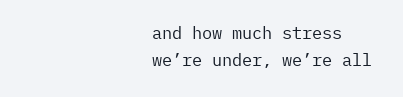and how much stress we’re under, we’re all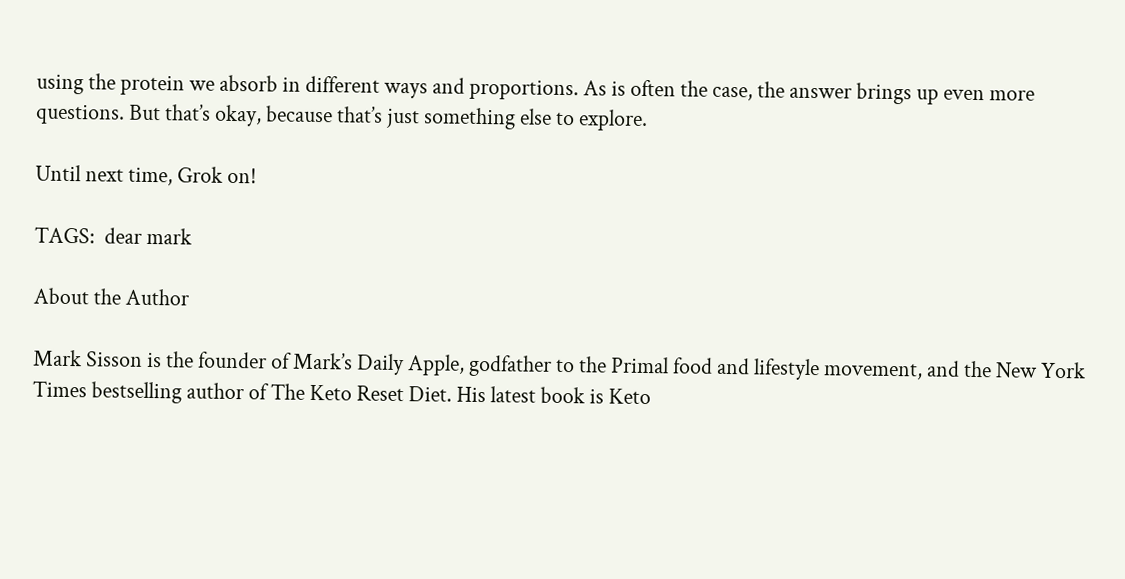using the protein we absorb in different ways and proportions. As is often the case, the answer brings up even more questions. But that’s okay, because that’s just something else to explore.

Until next time, Grok on!

TAGS:  dear mark

About the Author

Mark Sisson is the founder of Mark’s Daily Apple, godfather to the Primal food and lifestyle movement, and the New York Times bestselling author of The Keto Reset Diet. His latest book is Keto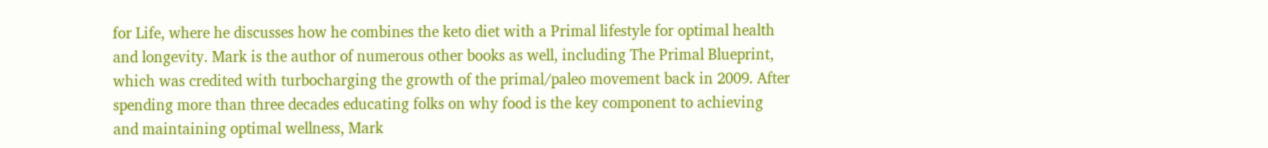for Life, where he discusses how he combines the keto diet with a Primal lifestyle for optimal health and longevity. Mark is the author of numerous other books as well, including The Primal Blueprint, which was credited with turbocharging the growth of the primal/paleo movement back in 2009. After spending more than three decades educating folks on why food is the key component to achieving and maintaining optimal wellness, Mark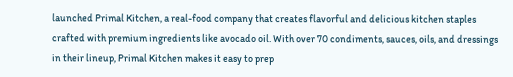launched Primal Kitchen, a real-food company that creates flavorful and delicious kitchen staples crafted with premium ingredients like avocado oil. With over 70 condiments, sauces, oils, and dressings in their lineup, Primal Kitchen makes it easy to prep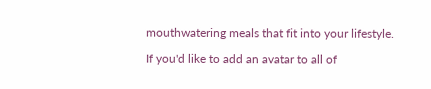mouthwatering meals that fit into your lifestyle.

If you'd like to add an avatar to all of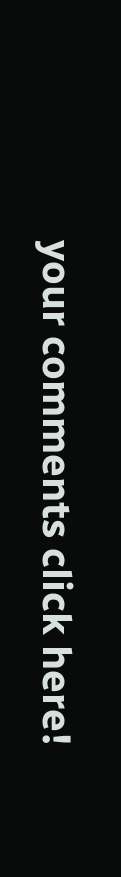your comments click here!